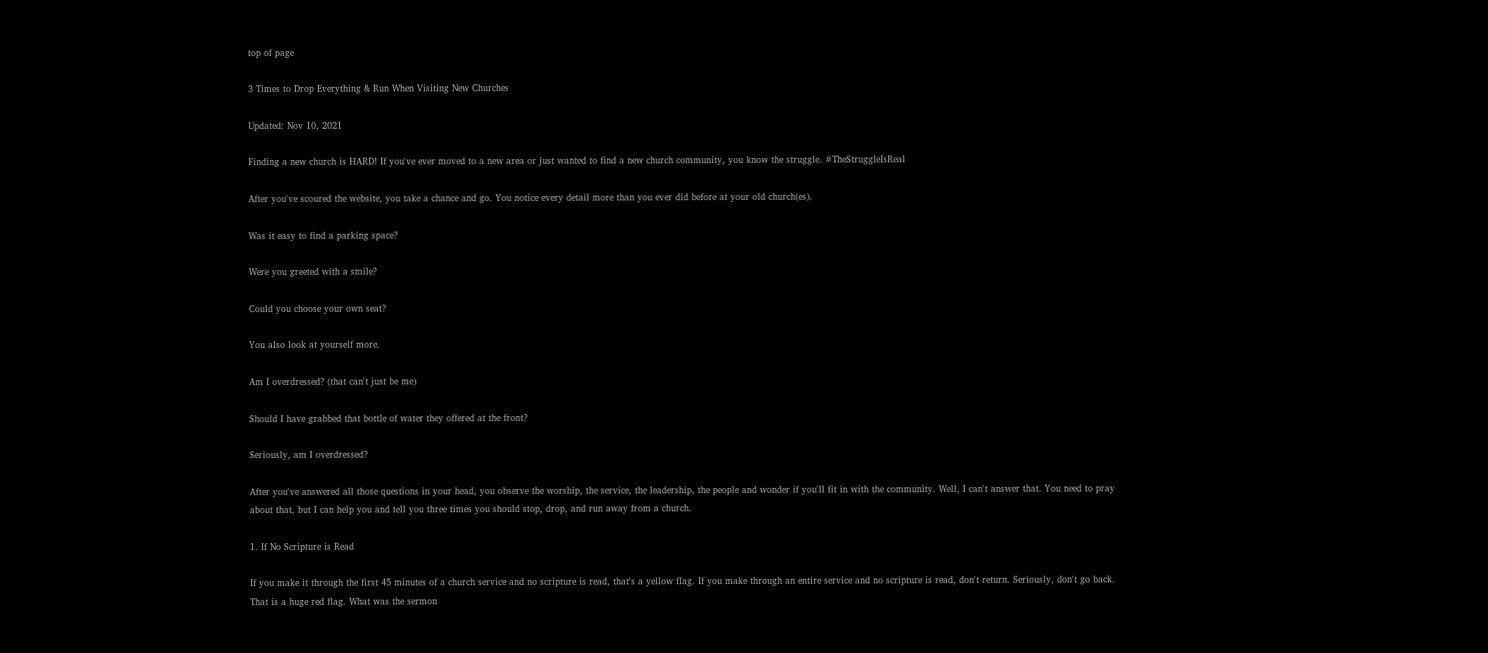top of page

3 Times to Drop Everything & Run When Visiting New Churches

Updated: Nov 10, 2021

Finding a new church is HARD! If you've ever moved to a new area or just wanted to find a new church community, you know the struggle. #TheStruggleIsReal

After you've scoured the website, you take a chance and go. You notice every detail more than you ever did before at your old church(es).

Was it easy to find a parking space?

Were you greeted with a smile?

Could you choose your own seat?

You also look at yourself more.

Am I overdressed? (that can't just be me)

Should I have grabbed that bottle of water they offered at the front?

Seriously, am I overdressed?

After you've answered all those questions in your head, you observe the worship, the service, the leadership, the people and wonder if you'll fit in with the community. Well, I can't answer that. You need to pray about that, but I can help you and tell you three times you should stop, drop, and run away from a church.

1. If No Scripture is Read

If you make it through the first 45 minutes of a church service and no scripture is read, that's a yellow flag. If you make through an entire service and no scripture is read, don't return. Seriously, don't go back. That is a huge red flag. What was the sermon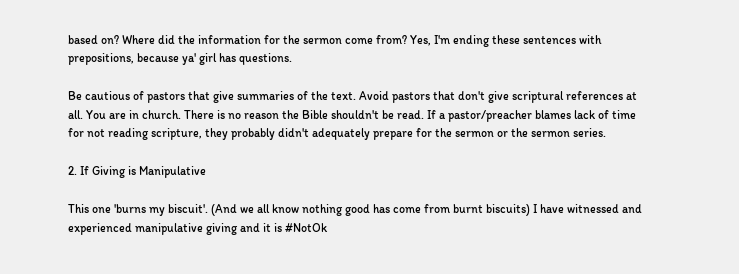based on? Where did the information for the sermon come from? Yes, I'm ending these sentences with prepositions, because ya' girl has questions.

Be cautious of pastors that give summaries of the text. Avoid pastors that don't give scriptural references at all. You are in church. There is no reason the Bible shouldn't be read. If a pastor/preacher blames lack of time for not reading scripture, they probably didn't adequately prepare for the sermon or the sermon series.

2. If Giving is Manipulative

This one 'burns my biscuit'. (And we all know nothing good has come from burnt biscuits) I have witnessed and experienced manipulative giving and it is #NotOk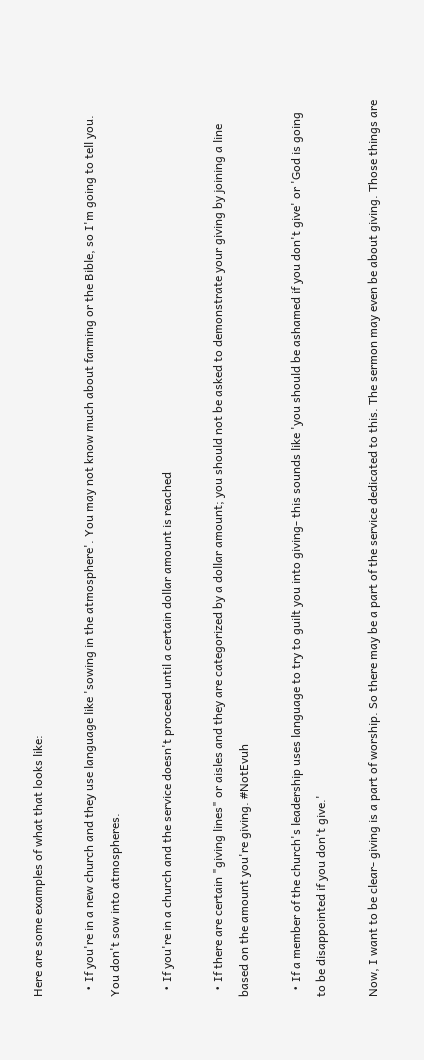Here are some examples of what that looks like:

  • If you're in a new church and they use language like 'sowing in the atmosphere'. You may not know much about farming or the Bible, so I'm going to tell you. You don't sow into atmospheres.

  • If you're in a church and the service doesn't proceed until a certain dollar amount is reached

  • If there are certain "giving lines" or aisles and they are categorized by a dollar amount; you should not be asked to demonstrate your giving by joining a line based on the amount you're giving. #NotEvuh

  • If a member of the church's leadership uses language to try to guilt you into giving- this sounds like 'you should be ashamed if you don't give' or 'God is going to be disappointed if you don't give.'

Now, I want to be clear- giving is a part of worship. So there may be a part of the service dedicated to this. The sermon may even be about giving. Those things are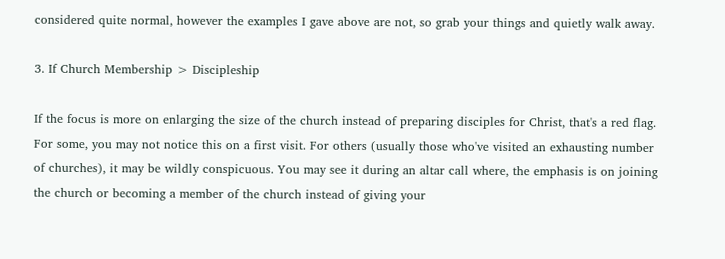considered quite normal, however the examples I gave above are not, so grab your things and quietly walk away.

3. If Church Membership > Discipleship

If the focus is more on enlarging the size of the church instead of preparing disciples for Christ, that's a red flag. For some, you may not notice this on a first visit. For others (usually those who've visited an exhausting number of churches), it may be wildly conspicuous. You may see it during an altar call where, the emphasis is on joining the church or becoming a member of the church instead of giving your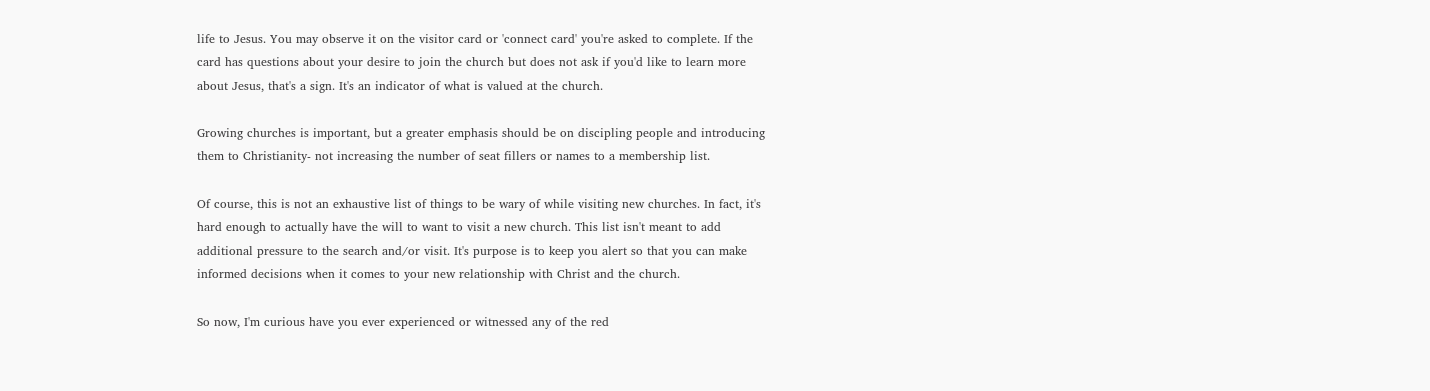life to Jesus. You may observe it on the visitor card or 'connect card' you're asked to complete. If the card has questions about your desire to join the church but does not ask if you'd like to learn more about Jesus, that's a sign. It's an indicator of what is valued at the church.

Growing churches is important, but a greater emphasis should be on discipling people and introducing them to Christianity- not increasing the number of seat fillers or names to a membership list.

Of course, this is not an exhaustive list of things to be wary of while visiting new churches. In fact, it's hard enough to actually have the will to want to visit a new church. This list isn't meant to add additional pressure to the search and/or visit. It's purpose is to keep you alert so that you can make informed decisions when it comes to your new relationship with Christ and the church.

So now, I'm curious have you ever experienced or witnessed any of the red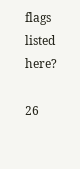flags listed here?

26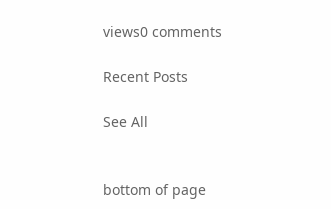views0 comments

Recent Posts

See All


bottom of page